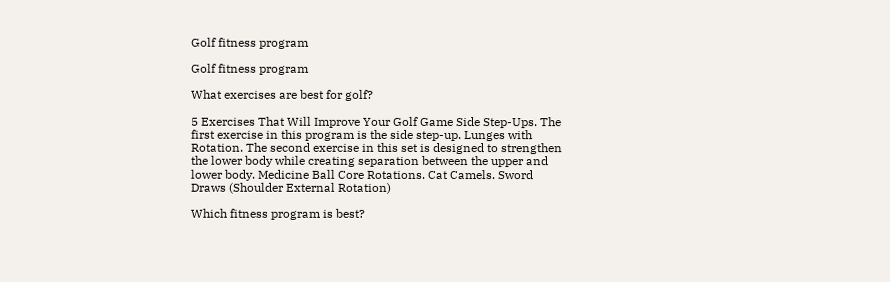Golf fitness program

Golf fitness program

What exercises are best for golf?

5 Exercises That Will Improve Your Golf Game Side Step-Ups. The first exercise in this program is the side step-up. Lunges with Rotation. The second exercise in this set is designed to strengthen the lower body while creating separation between the upper and lower body. Medicine Ball Core Rotations. Cat Camels. Sword Draws (Shoulder External Rotation)

Which fitness program is best?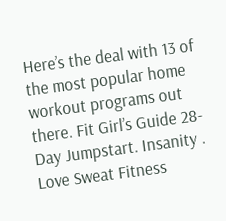Here’s the deal with 13 of the most popular home workout programs out there. Fit Girl’s Guide 28-Day Jumpstart. Insanity . Love Sweat Fitness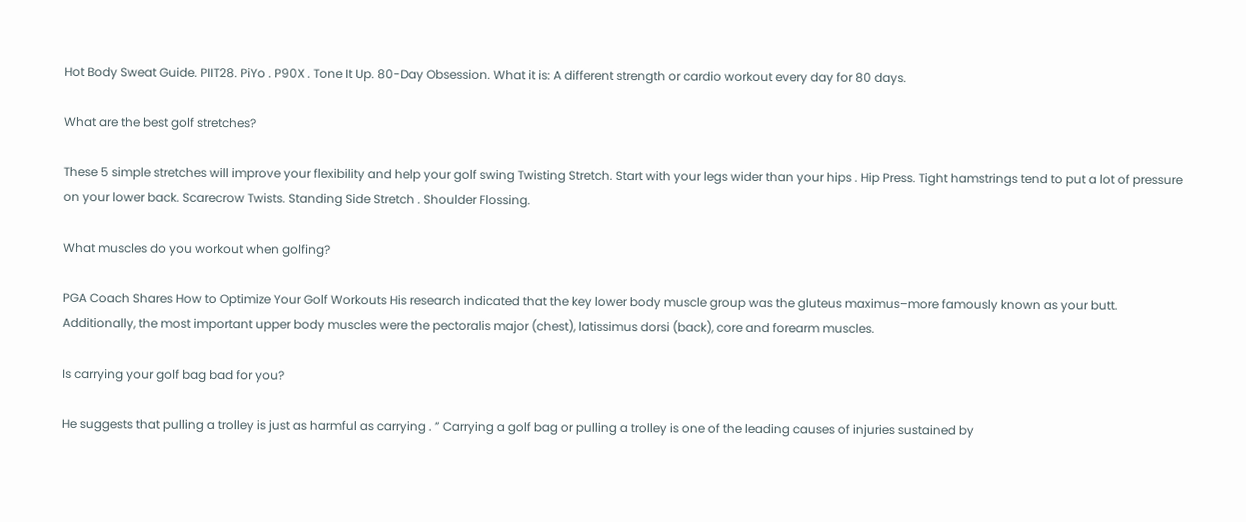Hot Body Sweat Guide. PIIT28. PiYo . P90X . Tone It Up. 80-Day Obsession. What it is: A different strength or cardio workout every day for 80 days.

What are the best golf stretches?

These 5 simple stretches will improve your flexibility and help your golf swing Twisting Stretch. Start with your legs wider than your hips . Hip Press. Tight hamstrings tend to put a lot of pressure on your lower back. Scarecrow Twists. Standing Side Stretch . Shoulder Flossing.

What muscles do you workout when golfing?

PGA Coach Shares How to Optimize Your Golf Workouts His research indicated that the key lower body muscle group was the gluteus maximus–more famously known as your butt. Additionally, the most important upper body muscles were the pectoralis major (chest), latissimus dorsi (back), core and forearm muscles.

Is carrying your golf bag bad for you?

He suggests that pulling a trolley is just as harmful as carrying . ” Carrying a golf bag or pulling a trolley is one of the leading causes of injuries sustained by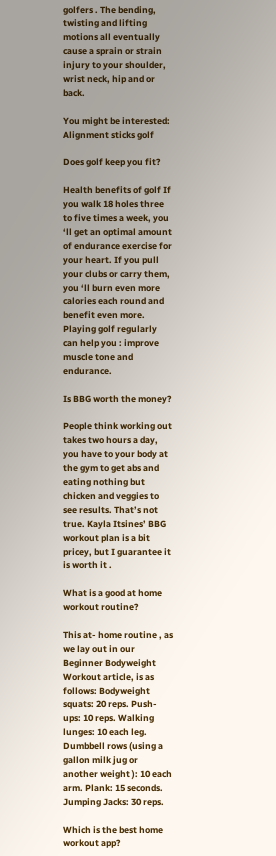golfers . The bending, twisting and lifting motions all eventually cause a sprain or strain injury to your shoulder, wrist neck, hip and or back.

You might be interested:  Alignment sticks golf

Does golf keep you fit?

Health benefits of golf If you walk 18 holes three to five times a week, you ‘ll get an optimal amount of endurance exercise for your heart. If you pull your clubs or carry them, you ‘ll burn even more calories each round and benefit even more. Playing golf regularly can help you : improve muscle tone and endurance.

Is BBG worth the money?

People think working out takes two hours a day, you have to your body at the gym to get abs and eating nothing but chicken and veggies to see results. That’s not true. Kayla Itsines’ BBG workout plan is a bit pricey, but I guarantee it is worth it .

What is a good at home workout routine?

This at- home routine , as we lay out in our Beginner Bodyweight Workout article, is as follows: Bodyweight squats: 20 reps. Push-ups: 10 reps. Walking lunges: 10 each leg. Dumbbell rows (using a gallon milk jug or another weight ): 10 each arm. Plank: 15 seconds. Jumping Jacks: 30 reps.

Which is the best home workout app?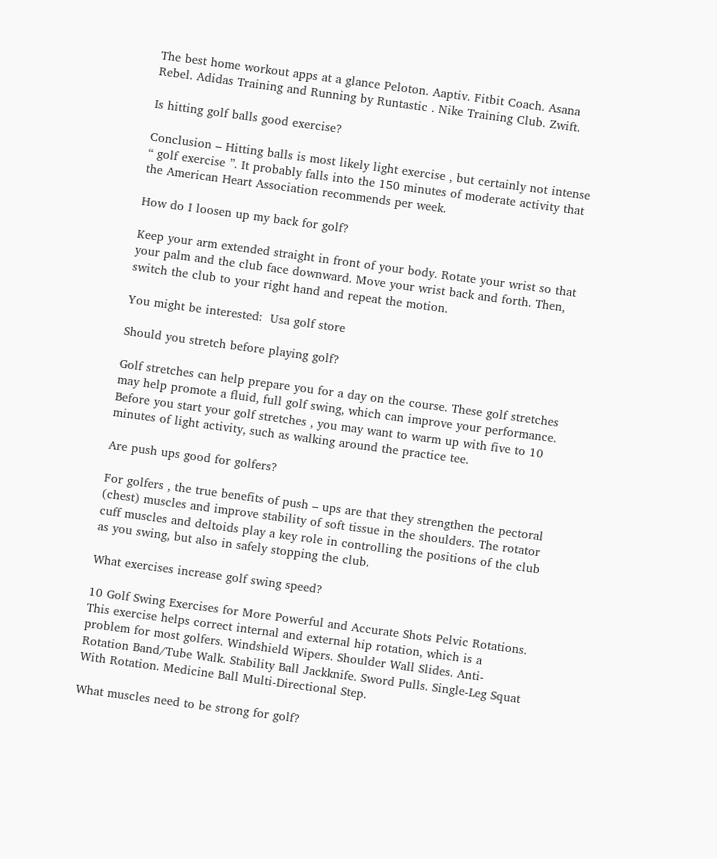The best home workout apps at a glance Peloton. Aaptiv. Fitbit Coach. Asana Rebel. Adidas Training and Running by Runtastic . Nike Training Club. Zwift.

Is hitting golf balls good exercise?

Conclusion – Hitting balls is most likely light exercise , but certainly not intense “ golf exercise ”. It probably falls into the 150 minutes of moderate activity that the American Heart Association recommends per week.

How do I loosen up my back for golf?

Keep your arm extended straight in front of your body. Rotate your wrist so that your palm and the club face downward. Move your wrist back and forth. Then, switch the club to your right hand and repeat the motion.

You might be interested:  Usa golf store

Should you stretch before playing golf?

Golf stretches can help prepare you for a day on the course. These golf stretches may help promote a fluid, full golf swing, which can improve your performance. Before you start your golf stretches , you may want to warm up with five to 10 minutes of light activity, such as walking around the practice tee.

Are push ups good for golfers?

For golfers , the true benefits of push – ups are that they strengthen the pectoral (chest) muscles and improve stability of soft tissue in the shoulders. The rotator cuff muscles and deltoids play a key role in controlling the positions of the club as you swing, but also in safely stopping the club.

What exercises increase golf swing speed?

10 Golf Swing Exercises for More Powerful and Accurate Shots Pelvic Rotations. This exercise helps correct internal and external hip rotation, which is a problem for most golfers. Windshield Wipers. Shoulder Wall Slides. Anti-Rotation Band/Tube Walk. Stability Ball Jackknife. Sword Pulls. Single-Leg Squat With Rotation. Medicine Ball Multi-Directional Step.

What muscles need to be strong for golf?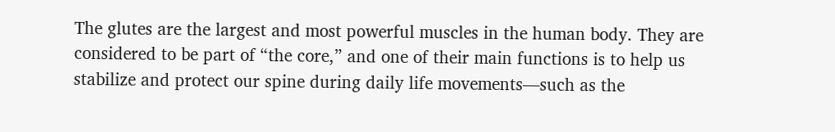The glutes are the largest and most powerful muscles in the human body. They are considered to be part of “the core,” and one of their main functions is to help us stabilize and protect our spine during daily life movements—such as the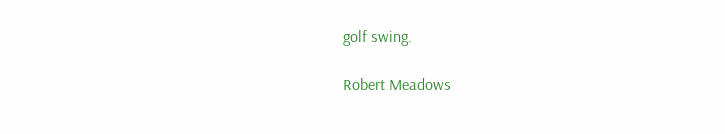golf swing.

Robert Meadows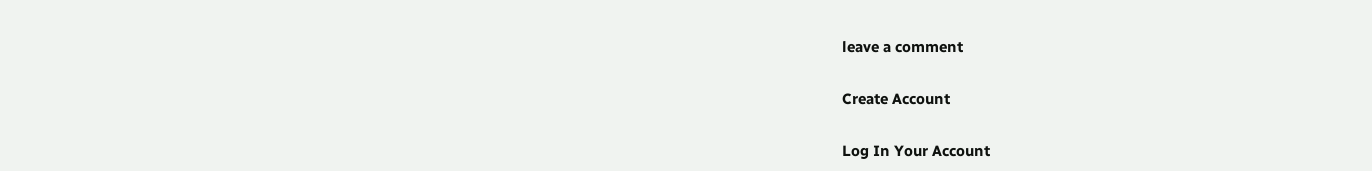leave a comment

Create Account

Log In Your Account